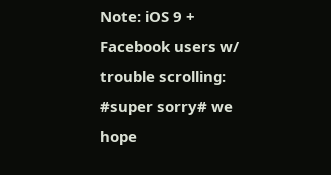Note: iOS 9 + Facebook users w/ trouble scrolling: #super sorry# we hope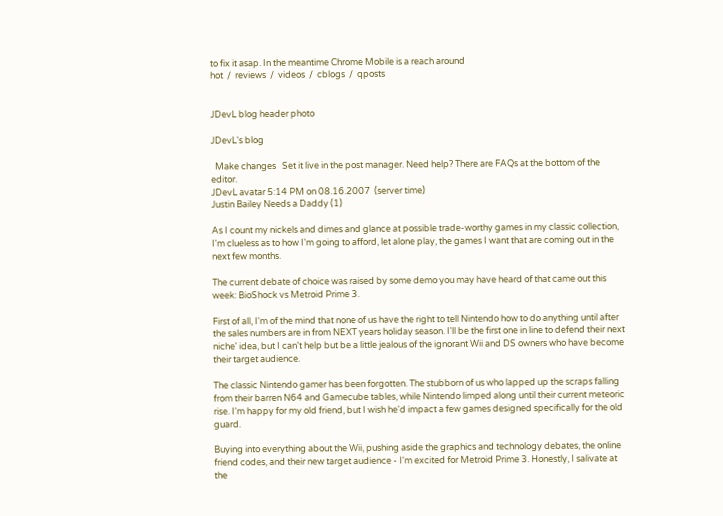to fix it asap. In the meantime Chrome Mobile is a reach around
hot  /  reviews  /  videos  /  cblogs  /  qposts


JDevL blog header photo

JDevL's blog

  Make changes   Set it live in the post manager. Need help? There are FAQs at the bottom of the editor.
JDevL avatar 5:14 PM on 08.16.2007  (server time)
Justin Bailey Needs a Daddy (1)

As I count my nickels and dimes and glance at possible trade-worthy games in my classic collection, I'm clueless as to how I'm going to afford, let alone play, the games I want that are coming out in the next few months.

The current debate of choice was raised by some demo you may have heard of that came out this week: BioShock vs Metroid Prime 3.

First of all, I'm of the mind that none of us have the right to tell Nintendo how to do anything until after the sales numbers are in from NEXT years holiday season. I'll be the first one in line to defend their next niche' idea, but I can't help but be a little jealous of the ignorant Wii and DS owners who have become their target audience.

The classic Nintendo gamer has been forgotten. The stubborn of us who lapped up the scraps falling from their barren N64 and Gamecube tables, while Nintendo limped along until their current meteoric rise. I'm happy for my old friend, but I wish he'd impact a few games designed specifically for the old guard.

Buying into everything about the Wii, pushing aside the graphics and technology debates, the online friend codes, and their new target audience - I'm excited for Metroid Prime 3. Honestly, I salivate at the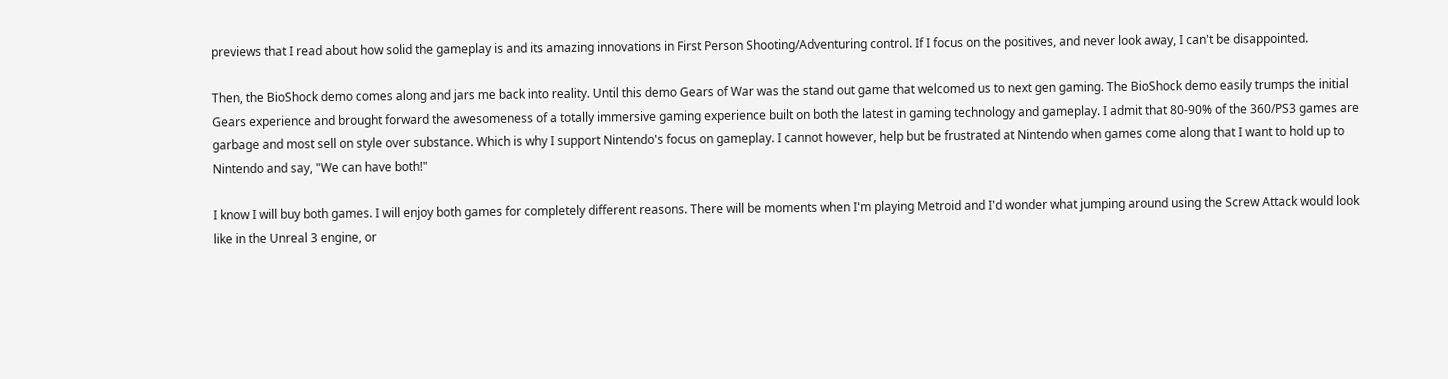previews that I read about how solid the gameplay is and its amazing innovations in First Person Shooting/Adventuring control. If I focus on the positives, and never look away, I can't be disappointed.

Then, the BioShock demo comes along and jars me back into reality. Until this demo Gears of War was the stand out game that welcomed us to next gen gaming. The BioShock demo easily trumps the initial Gears experience and brought forward the awesomeness of a totally immersive gaming experience built on both the latest in gaming technology and gameplay. I admit that 80-90% of the 360/PS3 games are garbage and most sell on style over substance. Which is why I support Nintendo's focus on gameplay. I cannot however, help but be frustrated at Nintendo when games come along that I want to hold up to Nintendo and say, "We can have both!"

I know I will buy both games. I will enjoy both games for completely different reasons. There will be moments when I'm playing Metroid and I'd wonder what jumping around using the Screw Attack would look like in the Unreal 3 engine, or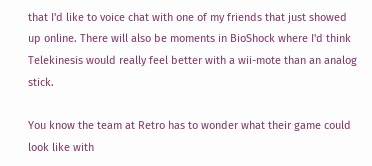that I'd like to voice chat with one of my friends that just showed up online. There will also be moments in BioShock where I'd think Telekinesis would really feel better with a wii-mote than an analog stick.

You know the team at Retro has to wonder what their game could look like with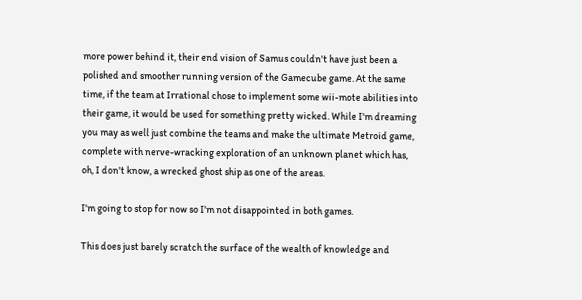more power behind it, their end vision of Samus couldn't have just been a polished and smoother running version of the Gamecube game. At the same time, if the team at Irrational chose to implement some wii-mote abilities into their game, it would be used for something pretty wicked. While I'm dreaming you may as well just combine the teams and make the ultimate Metroid game, complete with nerve-wracking exploration of an unknown planet which has, oh, I don't know, a wrecked ghost ship as one of the areas.

I'm going to stop for now so I'm not disappointed in both games.

This does just barely scratch the surface of the wealth of knowledge and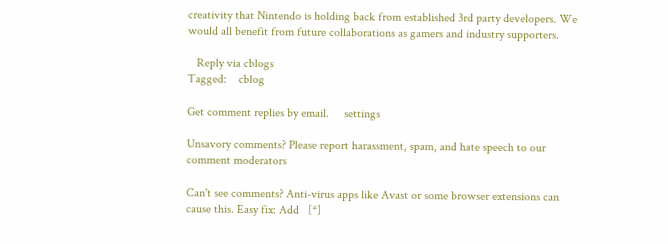creativity that Nintendo is holding back from established 3rd party developers. We would all benefit from future collaborations as gamers and industry supporters.

   Reply via cblogs
Tagged:    cblog

Get comment replies by email.     settings

Unsavory comments? Please report harassment, spam, and hate speech to our comment moderators

Can't see comments? Anti-virus apps like Avast or some browser extensions can cause this. Easy fix: Add   [*]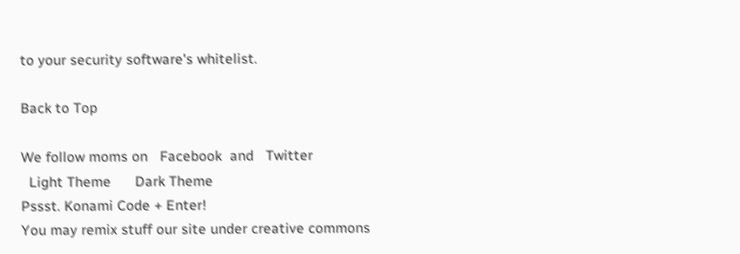to your security software's whitelist.

Back to Top

We follow moms on   Facebook  and   Twitter
  Light Theme      Dark Theme
Pssst. Konami Code + Enter!
You may remix stuff our site under creative commons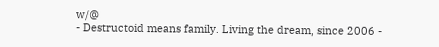w/@
- Destructoid means family. Living the dream, since 2006 -